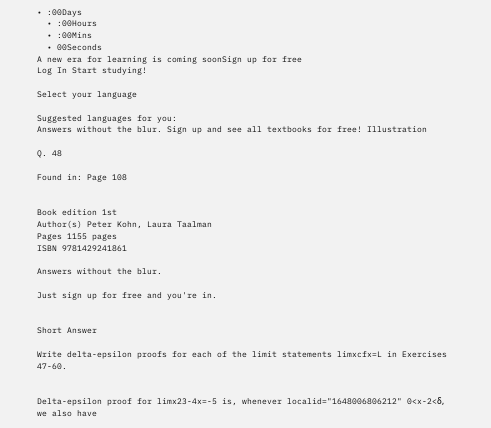• :00Days
  • :00Hours
  • :00Mins
  • 00Seconds
A new era for learning is coming soonSign up for free
Log In Start studying!

Select your language

Suggested languages for you:
Answers without the blur. Sign up and see all textbooks for free! Illustration

Q. 48

Found in: Page 108


Book edition 1st
Author(s) Peter Kohn, Laura Taalman
Pages 1155 pages
ISBN 9781429241861

Answers without the blur.

Just sign up for free and you're in.


Short Answer

Write delta-epsilon proofs for each of the limit statements limxcfx=L in Exercises 47-60.


Delta-epsilon proof for limx23-4x=-5 is, whenever localid="1648006806212" 0<x-2<δ, we also have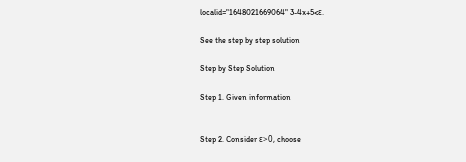localid="1648021669064" 3-4x+5<ε.

See the step by step solution

Step by Step Solution

Step 1. Given information


Step 2. Consider ε>0, choose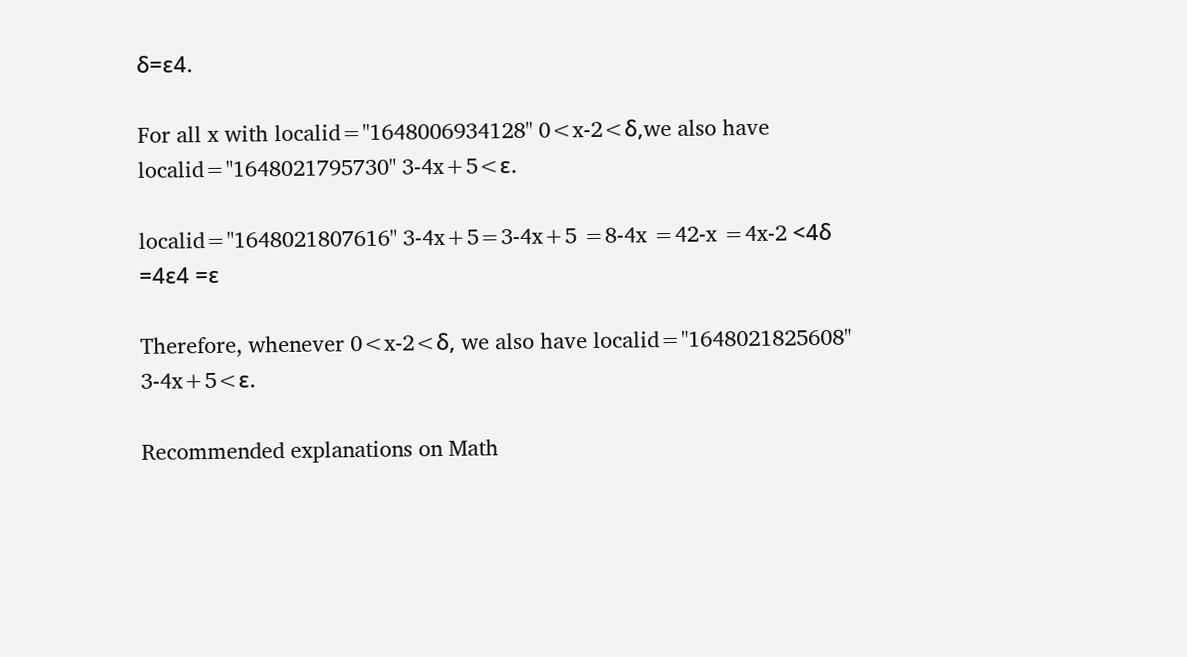δ=ε4.

For all x with localid="1648006934128" 0<x-2<δ,we also have localid="1648021795730" 3-4x+5<ε.

localid="1648021807616" 3-4x+5=3-4x+5 =8-4x =42-x =4x-2 <4δ =4ε4 =ε

Therefore, whenever 0<x-2<δ, we also have localid="1648021825608" 3-4x+5<ε.

Recommended explanations on Math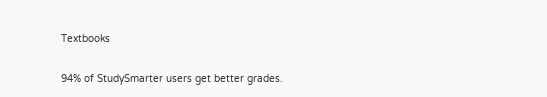Textbooks

94% of StudySmarter users get better grades.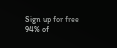Sign up for free
94% of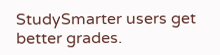StudySmarter users get better grades.